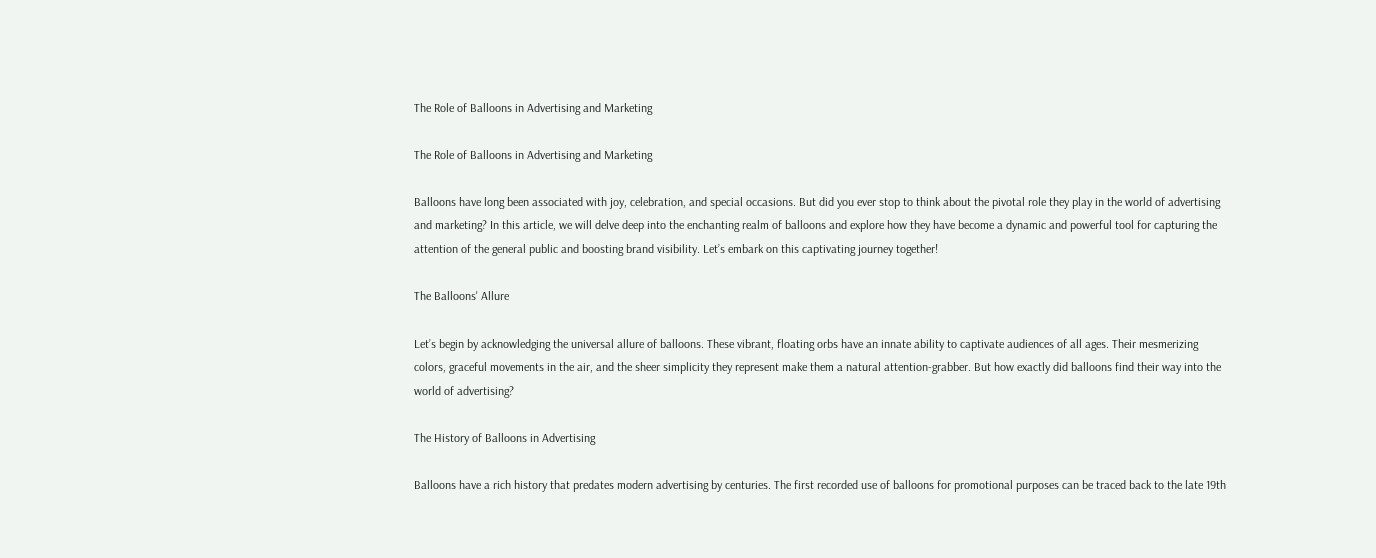The Role of Balloons in Advertising and Marketing

The Role of Balloons in Advertising and Marketing

Balloons have long been associated with joy, celebration, and special occasions. But did you ever stop to think about the pivotal role they play in the world of advertising and marketing? In this article, we will delve deep into the enchanting realm of balloons and explore how they have become a dynamic and powerful tool for capturing the attention of the general public and boosting brand visibility. Let’s embark on this captivating journey together!

The Balloons' Allure

Let’s begin by acknowledging the universal allure of balloons. These vibrant, floating orbs have an innate ability to captivate audiences of all ages. Their mesmerizing colors, graceful movements in the air, and the sheer simplicity they represent make them a natural attention-grabber. But how exactly did balloons find their way into the world of advertising?

The History of Balloons in Advertising

Balloons have a rich history that predates modern advertising by centuries. The first recorded use of balloons for promotional purposes can be traced back to the late 19th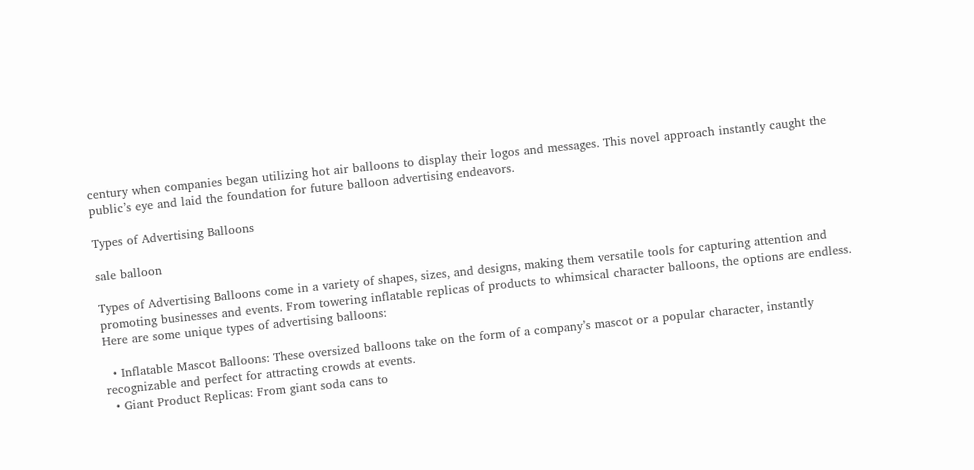century when companies began utilizing hot air balloons to display their logos and messages. This novel approach instantly caught the public’s eye and laid the foundation for future balloon advertising endeavors.

Types of Advertising Balloons

sale balloon

Types of Advertising Balloons come in a variety of shapes, sizes, and designs, making them versatile tools for capturing attention and promoting businesses and events. From towering inflatable replicas of products to whimsical character balloons, the options are endless. Here are some unique types of advertising balloons:

  • Inflatable Mascot Balloons: These oversized balloons take on the form of a company’s mascot or a popular character, instantly recognizable and perfect for attracting crowds at events.
  • Giant Product Replicas: From giant soda cans to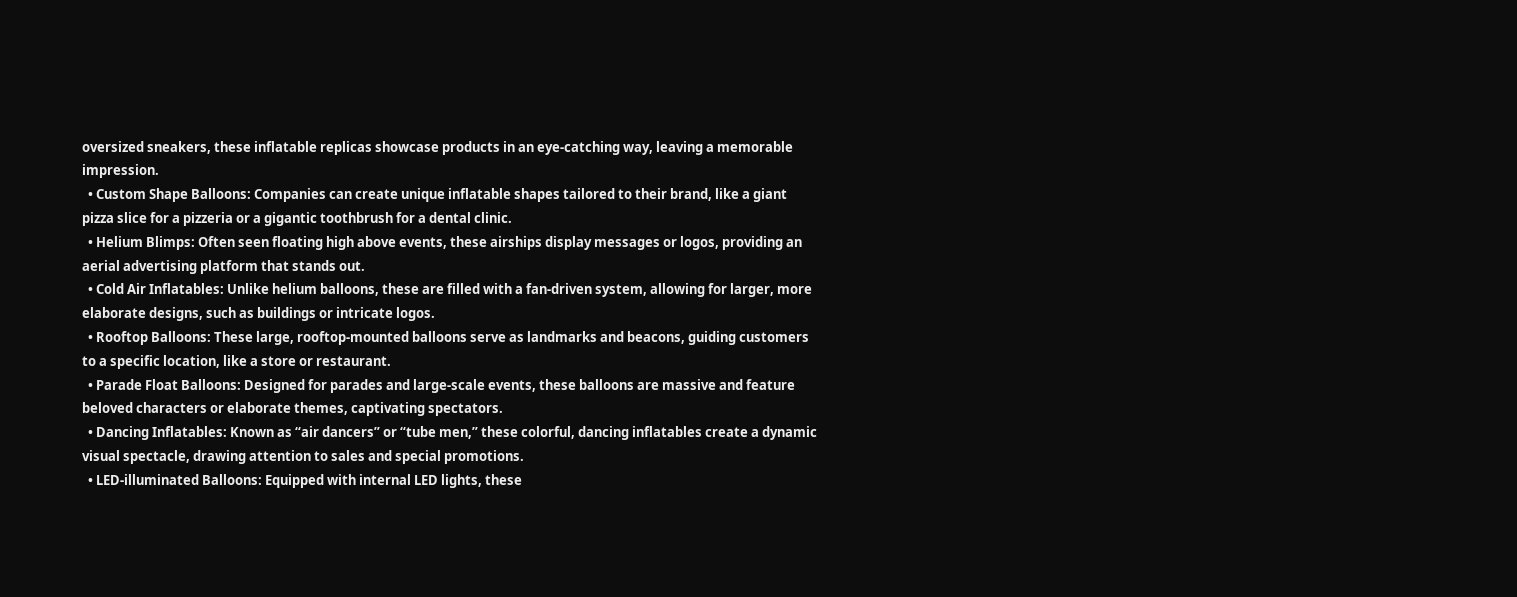oversized sneakers, these inflatable replicas showcase products in an eye-catching way, leaving a memorable impression.
  • Custom Shape Balloons: Companies can create unique inflatable shapes tailored to their brand, like a giant pizza slice for a pizzeria or a gigantic toothbrush for a dental clinic.
  • Helium Blimps: Often seen floating high above events, these airships display messages or logos, providing an aerial advertising platform that stands out.
  • Cold Air Inflatables: Unlike helium balloons, these are filled with a fan-driven system, allowing for larger, more elaborate designs, such as buildings or intricate logos.
  • Rooftop Balloons: These large, rooftop-mounted balloons serve as landmarks and beacons, guiding customers to a specific location, like a store or restaurant.
  • Parade Float Balloons: Designed for parades and large-scale events, these balloons are massive and feature beloved characters or elaborate themes, captivating spectators.
  • Dancing Inflatables: Known as “air dancers” or “tube men,” these colorful, dancing inflatables create a dynamic visual spectacle, drawing attention to sales and special promotions.
  • LED-illuminated Balloons: Equipped with internal LED lights, these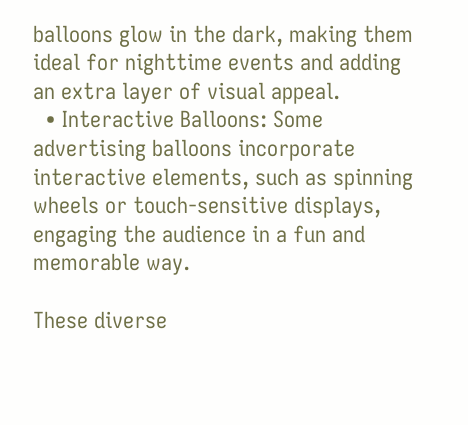balloons glow in the dark, making them ideal for nighttime events and adding an extra layer of visual appeal.
  • Interactive Balloons: Some advertising balloons incorporate interactive elements, such as spinning wheels or touch-sensitive displays, engaging the audience in a fun and memorable way.

These diverse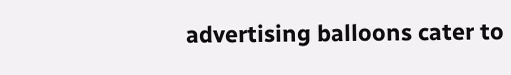advertising balloons cater to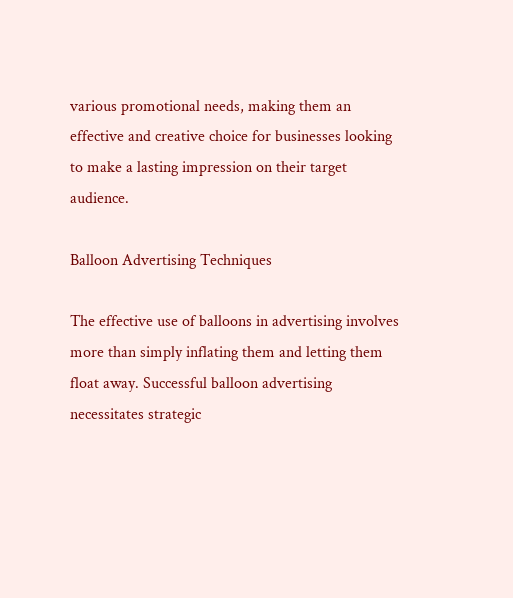various promotional needs, making them an effective and creative choice for businesses looking to make a lasting impression on their target audience.

Balloon Advertising Techniques

The effective use of balloons in advertising involves more than simply inflating them and letting them float away. Successful balloon advertising necessitates strategic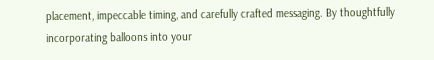placement, impeccable timing, and carefully crafted messaging. By thoughtfully incorporating balloons into your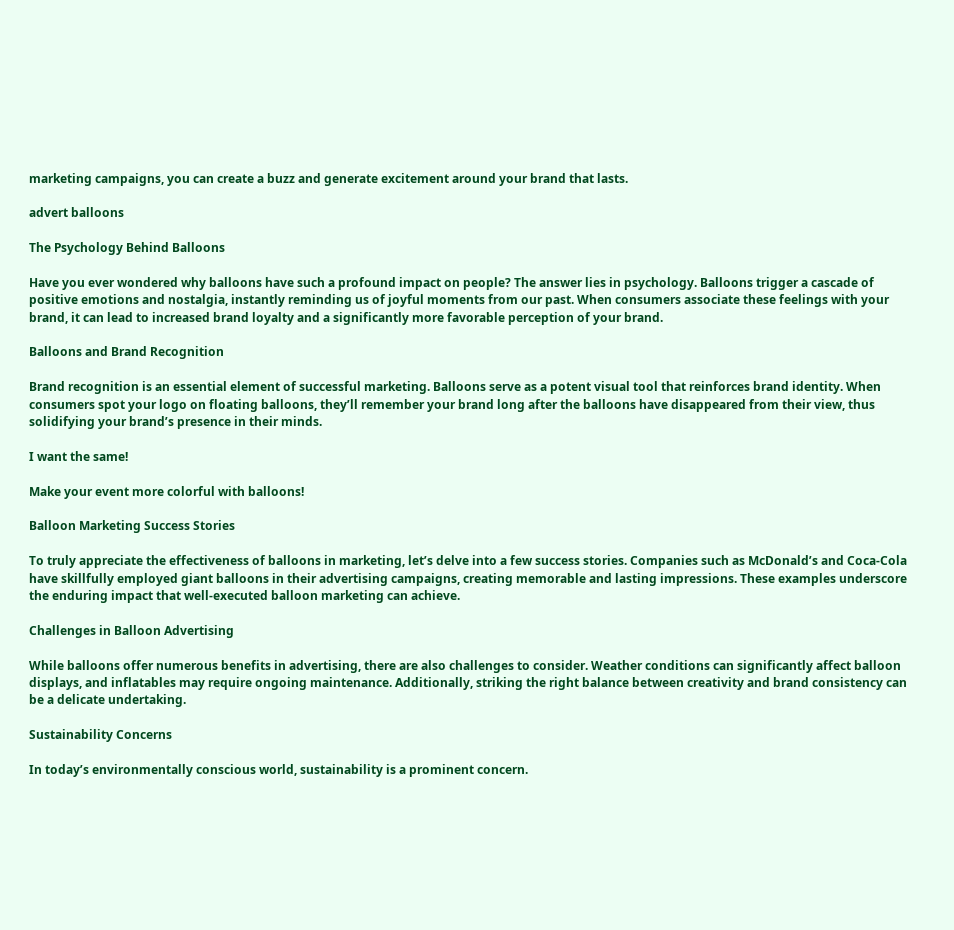marketing campaigns, you can create a buzz and generate excitement around your brand that lasts.

advert balloons

The Psychology Behind Balloons

Have you ever wondered why balloons have such a profound impact on people? The answer lies in psychology. Balloons trigger a cascade of positive emotions and nostalgia, instantly reminding us of joyful moments from our past. When consumers associate these feelings with your brand, it can lead to increased brand loyalty and a significantly more favorable perception of your brand.

Balloons and Brand Recognition

Brand recognition is an essential element of successful marketing. Balloons serve as a potent visual tool that reinforces brand identity. When consumers spot your logo on floating balloons, they’ll remember your brand long after the balloons have disappeared from their view, thus solidifying your brand’s presence in their minds.

I want the same!

Make your event more colorful with balloons!

Balloon Marketing Success Stories

To truly appreciate the effectiveness of balloons in marketing, let’s delve into a few success stories. Companies such as McDonald’s and Coca-Cola have skillfully employed giant balloons in their advertising campaigns, creating memorable and lasting impressions. These examples underscore the enduring impact that well-executed balloon marketing can achieve.

Challenges in Balloon Advertising

While balloons offer numerous benefits in advertising, there are also challenges to consider. Weather conditions can significantly affect balloon displays, and inflatables may require ongoing maintenance. Additionally, striking the right balance between creativity and brand consistency can be a delicate undertaking.

Sustainability Concerns

In today’s environmentally conscious world, sustainability is a prominent concern.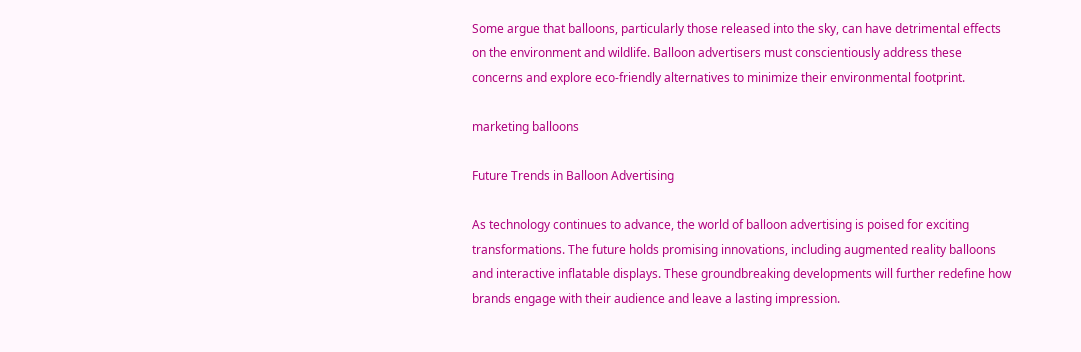Some argue that balloons, particularly those released into the sky, can have detrimental effects on the environment and wildlife. Balloon advertisers must conscientiously address these concerns and explore eco-friendly alternatives to minimize their environmental footprint.

marketing balloons

Future Trends in Balloon Advertising

As technology continues to advance, the world of balloon advertising is poised for exciting transformations. The future holds promising innovations, including augmented reality balloons and interactive inflatable displays. These groundbreaking developments will further redefine how brands engage with their audience and leave a lasting impression.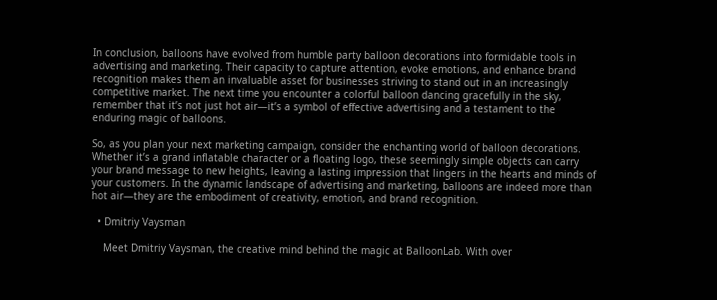In conclusion, balloons have evolved from humble party balloon decorations into formidable tools in advertising and marketing. Their capacity to capture attention, evoke emotions, and enhance brand recognition makes them an invaluable asset for businesses striving to stand out in an increasingly competitive market. The next time you encounter a colorful balloon dancing gracefully in the sky, remember that it’s not just hot air—it’s a symbol of effective advertising and a testament to the enduring magic of balloons.

So, as you plan your next marketing campaign, consider the enchanting world of balloon decorations. Whether it’s a grand inflatable character or a floating logo, these seemingly simple objects can carry your brand message to new heights, leaving a lasting impression that lingers in the hearts and minds of your customers. In the dynamic landscape of advertising and marketing, balloons are indeed more than hot air—they are the embodiment of creativity, emotion, and brand recognition.

  • Dmitriy Vaysman

    Meet Dmitriy Vaysman, the creative mind behind the magic at BalloonLab. With over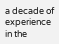a decade of experience in the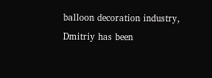balloon decoration industry, Dmitriy has been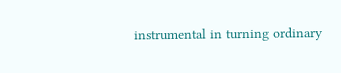instrumental in turning ordinary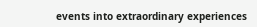events into extraordinary experiences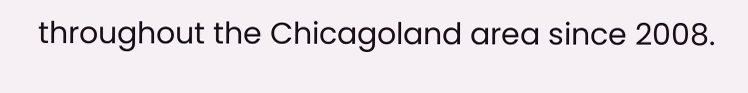throughout the Chicagoland area since 2008.